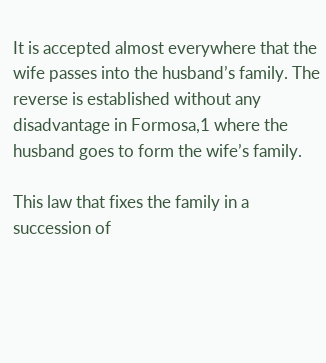It is accepted almost everywhere that the wife passes into the husband’s family. The reverse is established without any disadvantage in Formosa,1 where the husband goes to form the wife’s family.

This law that fixes the family in a succession of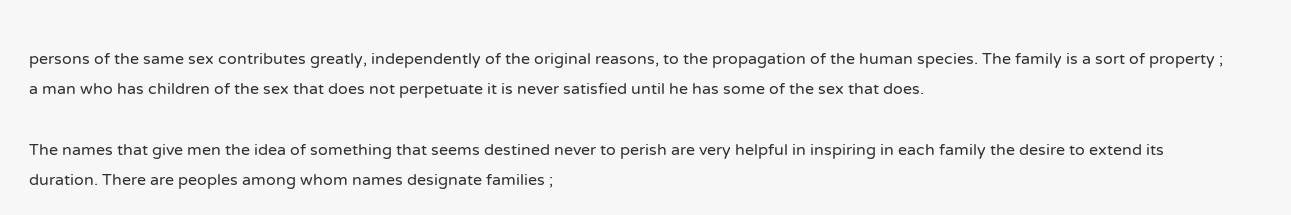persons of the same sex contributes greatly, independently of the original reasons, to the propagation of the human species. The family is a sort of property ; a man who has children of the sex that does not perpetuate it is never satisfied until he has some of the sex that does.

The names that give men the idea of something that seems destined never to perish are very helpful in inspiring in each family the desire to extend its duration. There are peoples among whom names designate families ;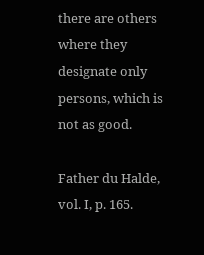there are others where they designate only persons, which is not as good.

Father du Halde, vol. I, p. 165.